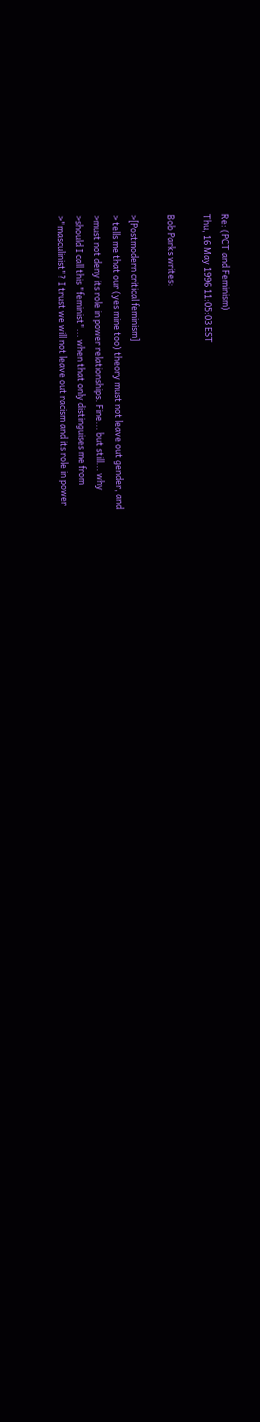Re: (PCT and Feminism)
Thu, 16 May 1996 11:05:03 EST

Bob Parks writes:

>[Postmodern critical feminism]
> tells me that our (yes mine too) theory must not leave out gender, and
>must not deny its role in power relationships. Fine... but still... why
>should I call this "feminist"... when that only distinguises me from
>"masculinist"? I trust we will not leave out racism and its role in power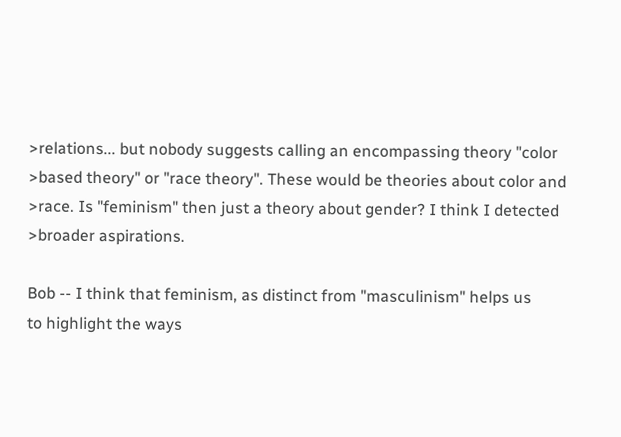>relations... but nobody suggests calling an encompassing theory "color
>based theory" or "race theory". These would be theories about color and
>race. Is "feminism" then just a theory about gender? I think I detected
>broader aspirations.

Bob -- I think that feminism, as distinct from "masculinism" helps us
to highlight the ways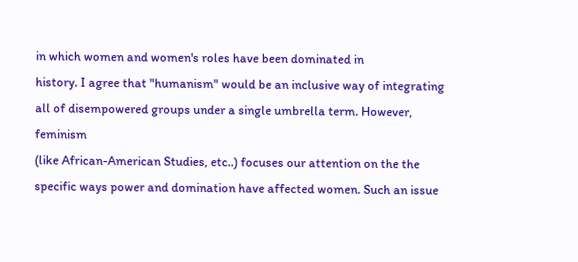in which women and women's roles have been dominated in
history. I agree that "humanism" would be an inclusive way of integrating
all of disempowered groups under a single umbrella term. However, feminism
(like African-American Studies, etc..) focuses our attention on the the
specific ways power and domination have affected women. Such an issue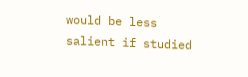would be less salient if studied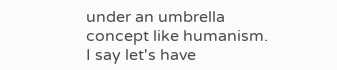under an umbrella concept like humanism.
I say let's have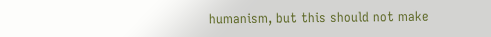humanism, but this should not make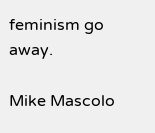feminism go away.

Mike Mascolo